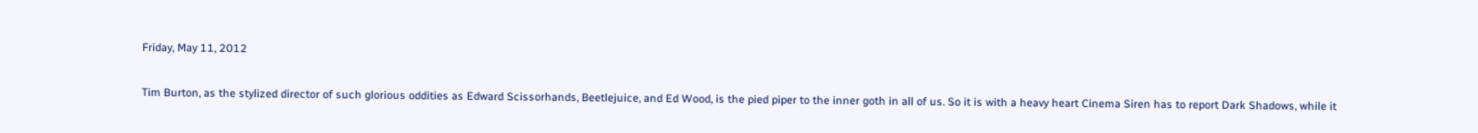Friday, May 11, 2012

Tim Burton, as the stylized director of such glorious oddities as Edward Scissorhands, Beetlejuice, and Ed Wood, is the pied piper to the inner goth in all of us. So it is with a heavy heart Cinema Siren has to report Dark Shadows, while it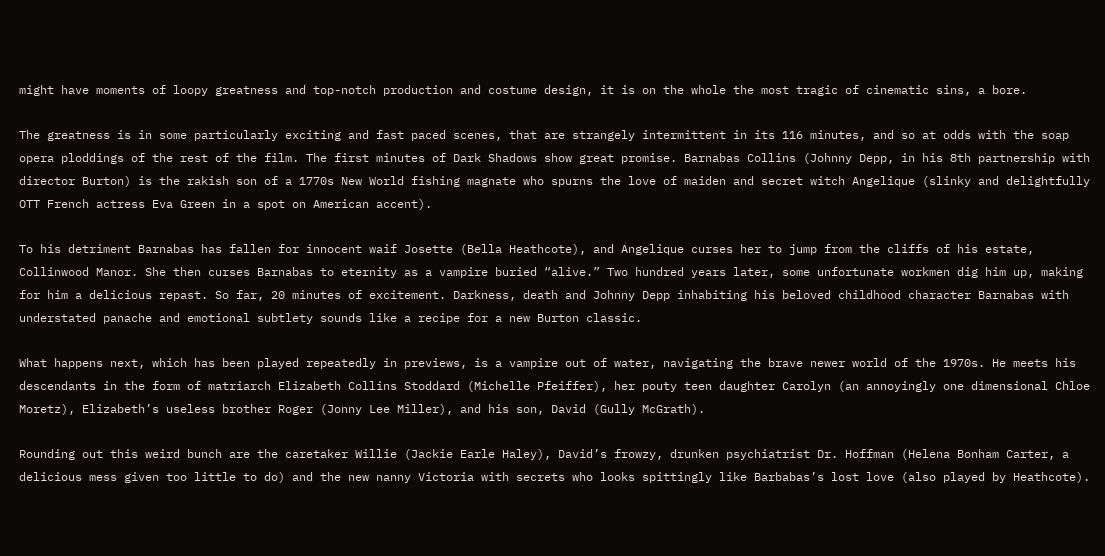might have moments of loopy greatness and top-notch production and costume design, it is on the whole the most tragic of cinematic sins, a bore.

The greatness is in some particularly exciting and fast paced scenes, that are strangely intermittent in its 116 minutes, and so at odds with the soap opera ploddings of the rest of the film. The first minutes of Dark Shadows show great promise. Barnabas Collins (Johnny Depp, in his 8th partnership with director Burton) is the rakish son of a 1770s New World fishing magnate who spurns the love of maiden and secret witch Angelique (slinky and delightfully OTT French actress Eva Green in a spot on American accent).

To his detriment Barnabas has fallen for innocent waif Josette (Bella Heathcote), and Angelique curses her to jump from the cliffs of his estate, Collinwood Manor. She then curses Barnabas to eternity as a vampire buried “alive.” Two hundred years later, some unfortunate workmen dig him up, making for him a delicious repast. So far, 20 minutes of excitement. Darkness, death and Johnny Depp inhabiting his beloved childhood character Barnabas with understated panache and emotional subtlety sounds like a recipe for a new Burton classic.

What happens next, which has been played repeatedly in previews, is a vampire out of water, navigating the brave newer world of the 1970s. He meets his descendants in the form of matriarch Elizabeth Collins Stoddard (Michelle Pfeiffer), her pouty teen daughter Carolyn (an annoyingly one dimensional Chloe Moretz), Elizabeth’s useless brother Roger (Jonny Lee Miller), and his son, David (Gully McGrath).

Rounding out this weird bunch are the caretaker Willie (Jackie Earle Haley), David’s frowzy, drunken psychiatrist Dr. Hoffman (Helena Bonham Carter, a delicious mess given too little to do) and the new nanny Victoria with secrets who looks spittingly like Barbabas’s lost love (also played by Heathcote).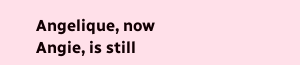Angelique, now Angie, is still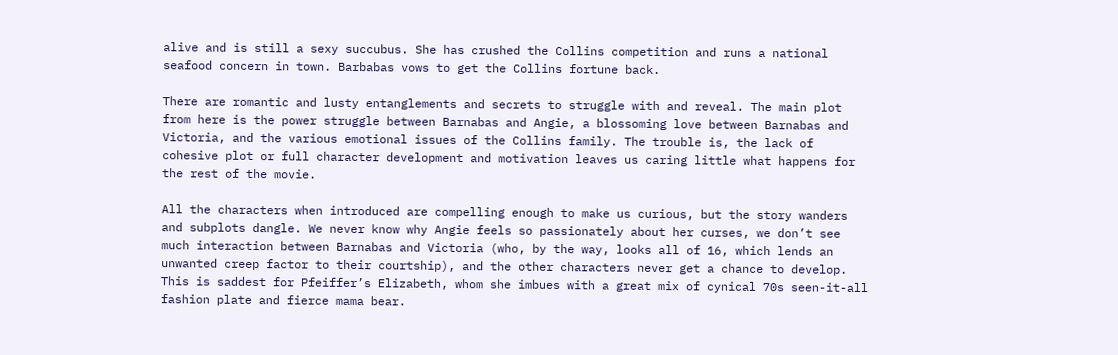alive and is still a sexy succubus. She has crushed the Collins competition and runs a national seafood concern in town. Barbabas vows to get the Collins fortune back.

There are romantic and lusty entanglements and secrets to struggle with and reveal. The main plot from here is the power struggle between Barnabas and Angie, a blossoming love between Barnabas and Victoria, and the various emotional issues of the Collins family. The trouble is, the lack of cohesive plot or full character development and motivation leaves us caring little what happens for the rest of the movie.

All the characters when introduced are compelling enough to make us curious, but the story wanders and subplots dangle. We never know why Angie feels so passionately about her curses, we don’t see much interaction between Barnabas and Victoria (who, by the way, looks all of 16, which lends an unwanted creep factor to their courtship), and the other characters never get a chance to develop. This is saddest for Pfeiffer’s Elizabeth, whom she imbues with a great mix of cynical 70s seen-it-all fashion plate and fierce mama bear.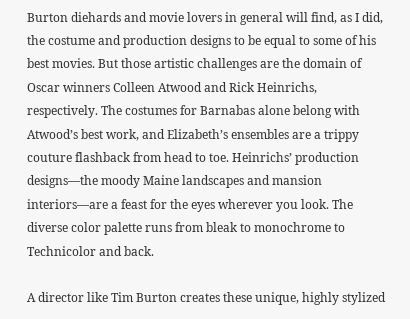Burton diehards and movie lovers in general will find, as I did, the costume and production designs to be equal to some of his best movies. But those artistic challenges are the domain of Oscar winners Colleen Atwood and Rick Heinrichs, respectively. The costumes for Barnabas alone belong with Atwood’s best work, and Elizabeth’s ensembles are a trippy couture flashback from head to toe. Heinrichs’ production designs—the moody Maine landscapes and mansion interiors—are a feast for the eyes wherever you look. The diverse color palette runs from bleak to monochrome to Technicolor and back.

A director like Tim Burton creates these unique, highly stylized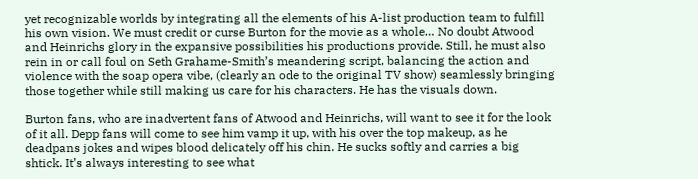yet recognizable worlds by integrating all the elements of his A-list production team to fulfill his own vision. We must credit or curse Burton for the movie as a whole… No doubt Atwood and Heinrichs glory in the expansive possibilities his productions provide. Still, he must also rein in or call foul on Seth Grahame-Smith’s meandering script, balancing the action and violence with the soap opera vibe, (clearly an ode to the original TV show) seamlessly bringing those together while still making us care for his characters. He has the visuals down.

Burton fans, who are inadvertent fans of Atwood and Heinrichs, will want to see it for the look of it all. Depp fans will come to see him vamp it up, with his over the top makeup, as he deadpans jokes and wipes blood delicately off his chin. He sucks softly and carries a big shtick. It’s always interesting to see what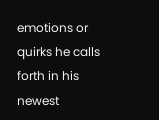emotions or quirks he calls forth in his newest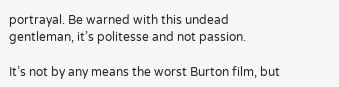portrayal. Be warned with this undead gentleman, it’s politesse and not passion.

It’s not by any means the worst Burton film, but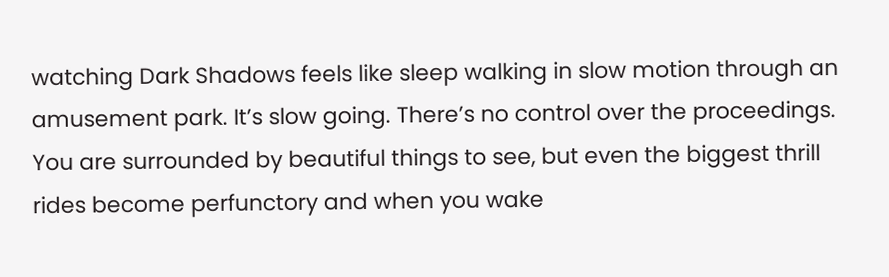watching Dark Shadows feels like sleep walking in slow motion through an amusement park. It’s slow going. There’s no control over the proceedings. You are surrounded by beautiful things to see, but even the biggest thrill rides become perfunctory and when you wake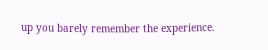up you barely remember the experience.